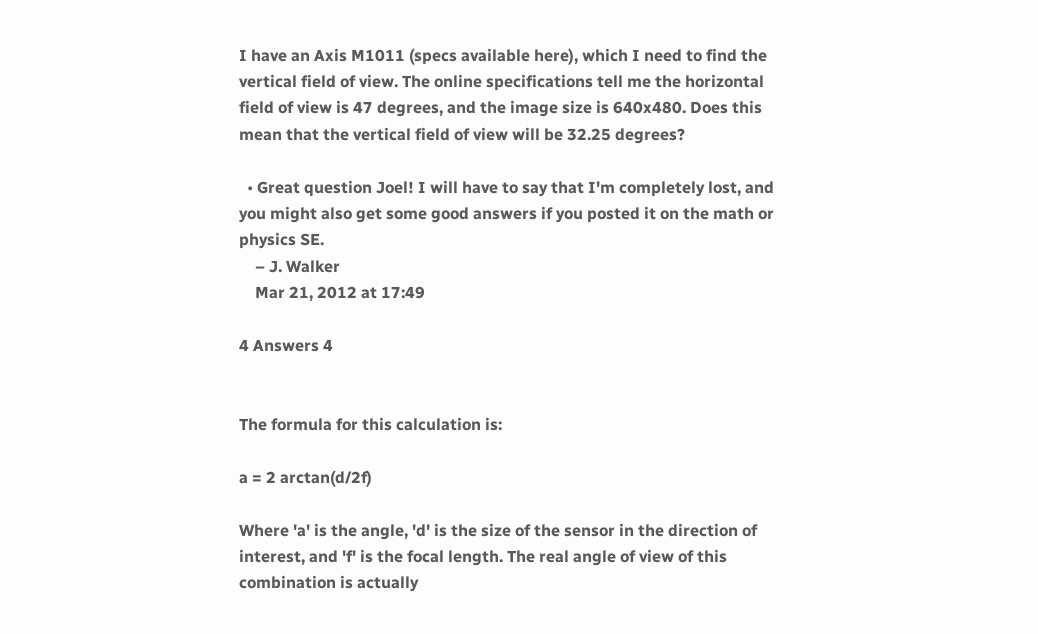I have an Axis M1011 (specs available here), which I need to find the vertical field of view. The online specifications tell me the horizontal field of view is 47 degrees, and the image size is 640x480. Does this mean that the vertical field of view will be 32.25 degrees?

  • Great question Joel! I will have to say that I'm completely lost, and you might also get some good answers if you posted it on the math or physics SE.
    – J. Walker
    Mar 21, 2012 at 17:49

4 Answers 4


The formula for this calculation is:

a = 2 arctan(d/2f)

Where 'a' is the angle, 'd' is the size of the sensor in the direction of interest, and 'f' is the focal length. The real angle of view of this combination is actually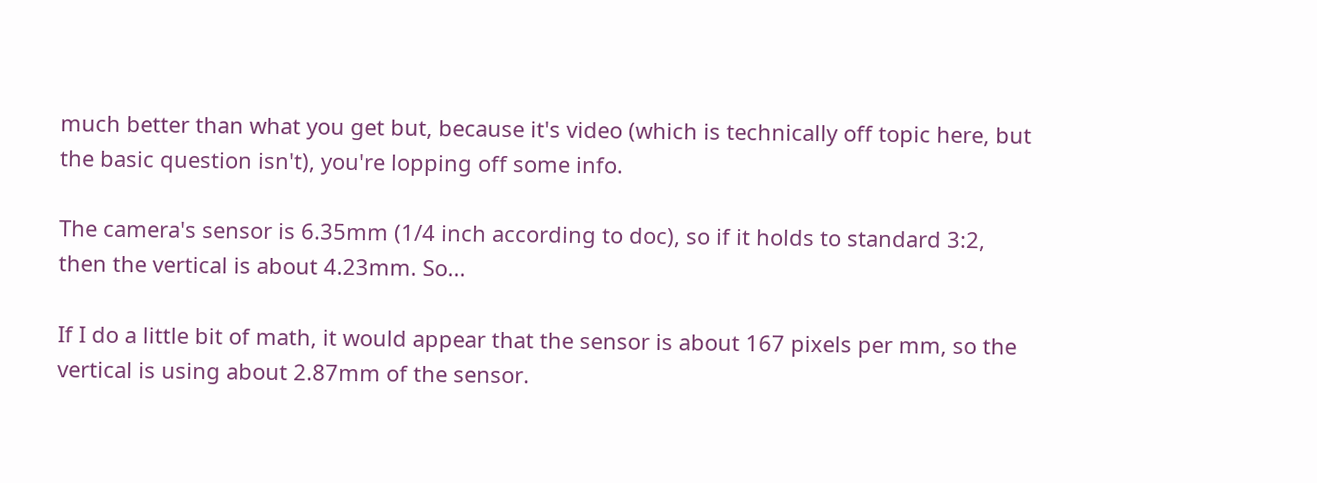much better than what you get but, because it's video (which is technically off topic here, but the basic question isn't), you're lopping off some info.

The camera's sensor is 6.35mm (1/4 inch according to doc), so if it holds to standard 3:2, then the vertical is about 4.23mm. So...

If I do a little bit of math, it would appear that the sensor is about 167 pixels per mm, so the vertical is using about 2.87mm of the sensor.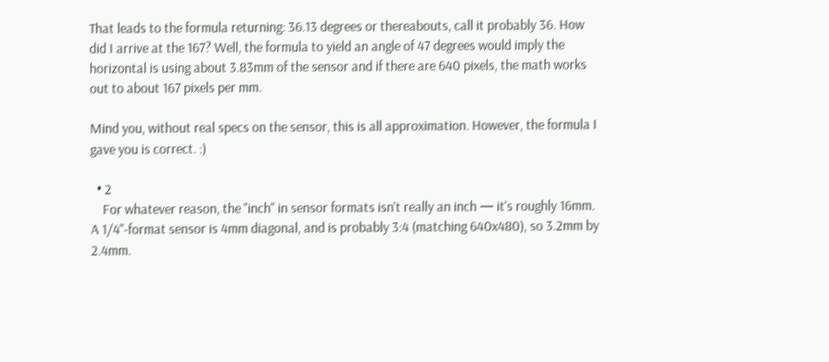That leads to the formula returning: 36.13 degrees or thereabouts, call it probably 36. How did I arrive at the 167? Well, the formula to yield an angle of 47 degrees would imply the horizontal is using about 3.83mm of the sensor and if there are 640 pixels, the math works out to about 167 pixels per mm.

Mind you, without real specs on the sensor, this is all approximation. However, the formula I gave you is correct. :)

  • 2
    For whatever reason, the "inch" in sensor formats isn't really an inch — it's roughly 16mm. A 1/4"-format sensor is 4mm diagonal, and is probably 3:4 (matching 640x480), so 3.2mm by 2.4mm.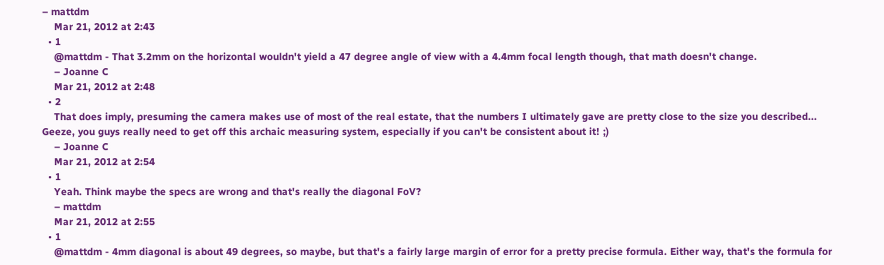– mattdm
    Mar 21, 2012 at 2:43
  • 1
    @mattdm - That 3.2mm on the horizontal wouldn't yield a 47 degree angle of view with a 4.4mm focal length though, that math doesn't change.
    – Joanne C
    Mar 21, 2012 at 2:48
  • 2
    That does imply, presuming the camera makes use of most of the real estate, that the numbers I ultimately gave are pretty close to the size you described... Geeze, you guys really need to get off this archaic measuring system, especially if you can't be consistent about it! ;)
    – Joanne C
    Mar 21, 2012 at 2:54
  • 1
    Yeah. Think maybe the specs are wrong and that's really the diagonal FoV?
    – mattdm
    Mar 21, 2012 at 2:55
  • 1
    @mattdm - 4mm diagonal is about 49 degrees, so maybe, but that's a fairly large margin of error for a pretty precise formula. Either way, that's the formula for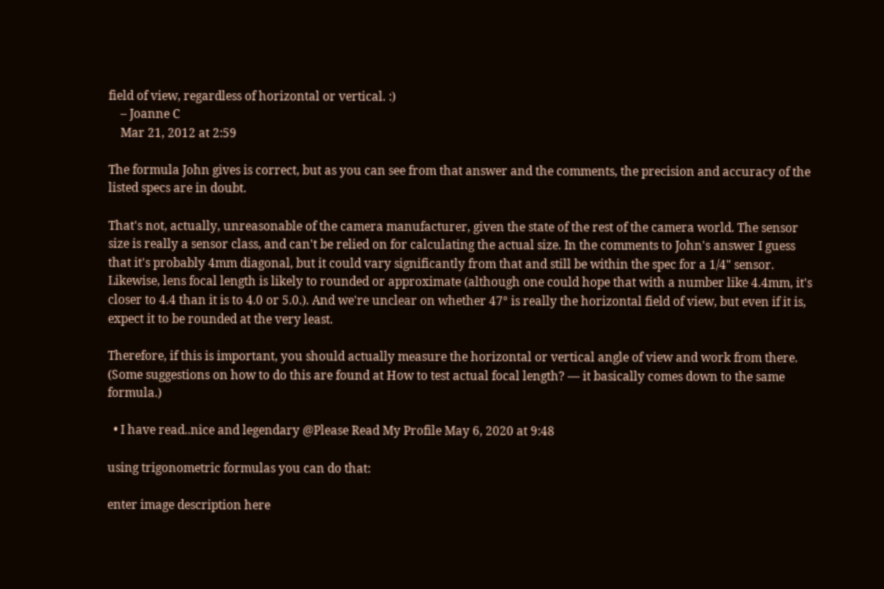field of view, regardless of horizontal or vertical. :)
    – Joanne C
    Mar 21, 2012 at 2:59

The formula John gives is correct, but as you can see from that answer and the comments, the precision and accuracy of the listed specs are in doubt.

That's not, actually, unreasonable of the camera manufacturer, given the state of the rest of the camera world. The sensor size is really a sensor class, and can't be relied on for calculating the actual size. In the comments to John's answer I guess that it's probably 4mm diagonal, but it could vary significantly from that and still be within the spec for a 1/4" sensor. Likewise, lens focal length is likely to rounded or approximate (although one could hope that with a number like 4.4mm, it's closer to 4.4 than it is to 4.0 or 5.0.). And we're unclear on whether 47° is really the horizontal field of view, but even if it is, expect it to be rounded at the very least.

Therefore, if this is important, you should actually measure the horizontal or vertical angle of view and work from there. (Some suggestions on how to do this are found at How to test actual focal length? — it basically comes down to the same formula.)

  • I have read..nice and legendary @Please Read My Profile May 6, 2020 at 9:48

using trigonometric formulas you can do that:

enter image description here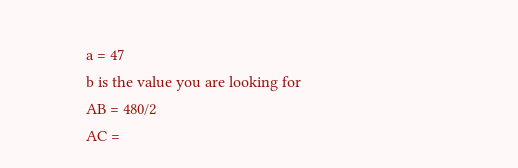a = 47
b is the value you are looking for
AB = 480/2
AC =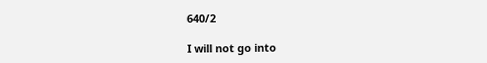640/2

I will not go into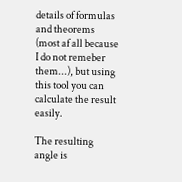details of formulas and theorems (most af all because I do not remeber them...), but using this tool you can calculate the result easily.

The resulting angle is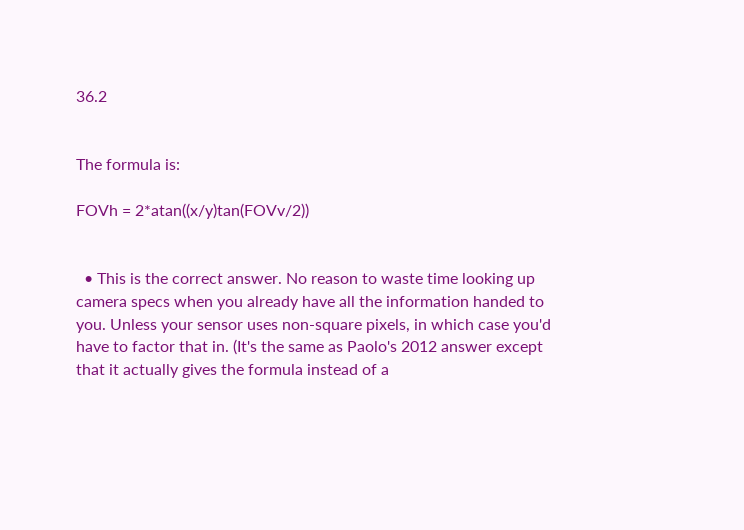36.2


The formula is:

FOVh = 2*atan((x/y)tan(FOVv/2))


  • This is the correct answer. No reason to waste time looking up camera specs when you already have all the information handed to you. Unless your sensor uses non-square pixels, in which case you'd have to factor that in. (It's the same as Paolo's 2012 answer except that it actually gives the formula instead of a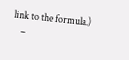link to the formula.)
    –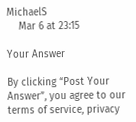MichaelS
    Mar 6 at 23:15

Your Answer

By clicking “Post Your Answer”, you agree to our terms of service, privacy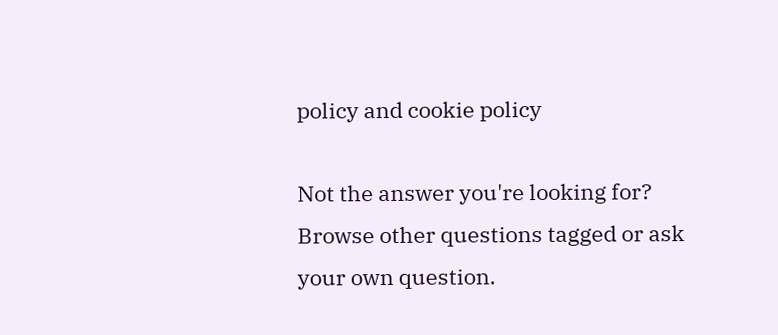policy and cookie policy

Not the answer you're looking for? Browse other questions tagged or ask your own question.